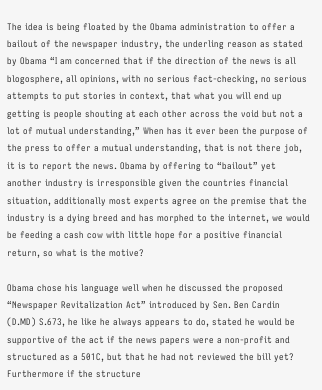The idea is being floated by the Obama administration to offer a bailout of the newspaper industry, the underling reason as stated by Obama “I am concerned that if the direction of the news is all blogosphere, all opinions, with no serious fact-checking, no serious attempts to put stories in context, that what you will end up getting is people shouting at each other across the void but not a lot of mutual understanding,” When has it ever been the purpose of the press to offer a mutual understanding, that is not there job, it is to report the news. Obama by offering to “bailout” yet another industry is irresponsible given the countries financial situation, additionally most experts agree on the premise that the industry is a dying breed and has morphed to the internet, we would be feeding a cash cow with little hope for a positive financial return, so what is the motive?

Obama chose his language well when he discussed the proposed “Newspaper Revitalization Act” introduced by Sen. Ben Cardin (D.MD) S.673, he like he always appears to do, stated he would be supportive of the act if the news papers were a non-profit and structured as a 501C, but that he had not reviewed the bill yet? Furthermore if the structure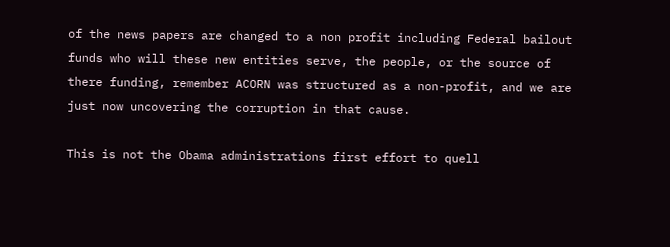of the news papers are changed to a non profit including Federal bailout funds who will these new entities serve, the people, or the source of there funding, remember ACORN was structured as a non-profit, and we are just now uncovering the corruption in that cause.

This is not the Obama administrations first effort to quell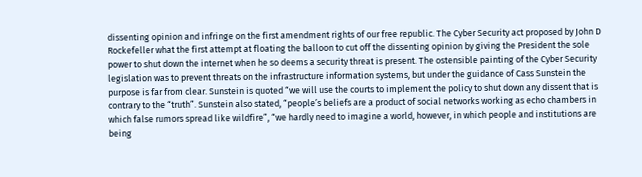dissenting opinion and infringe on the first amendment rights of our free republic. The Cyber Security act proposed by John D Rockefeller what the first attempt at floating the balloon to cut off the dissenting opinion by giving the President the sole power to shut down the internet when he so deems a security threat is present. The ostensible painting of the Cyber Security legislation was to prevent threats on the infrastructure information systems, but under the guidance of Cass Sunstein the purpose is far from clear. Sunstein is quoted “we will use the courts to implement the policy to shut down any dissent that is contrary to the “truth”. Sunstein also stated, “people’s beliefs are a product of social networks working as echo chambers in which false rumors spread like wildfire”, “we hardly need to imagine a world, however, in which people and institutions are being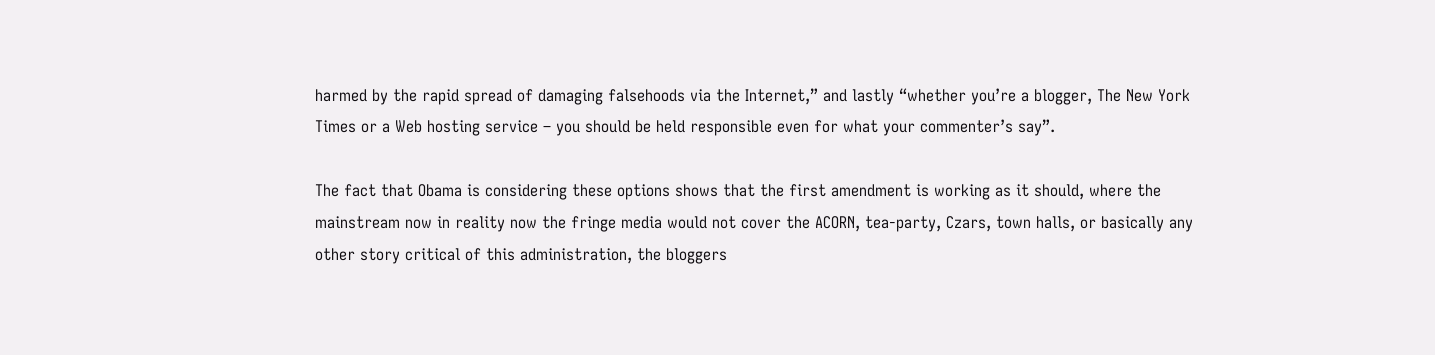harmed by the rapid spread of damaging falsehoods via the Internet,” and lastly “whether you’re a blogger, The New York Times or a Web hosting service – you should be held responsible even for what your commenter’s say”.

The fact that Obama is considering these options shows that the first amendment is working as it should, where the mainstream now in reality now the fringe media would not cover the ACORN, tea-party, Czars, town halls, or basically any other story critical of this administration, the bloggers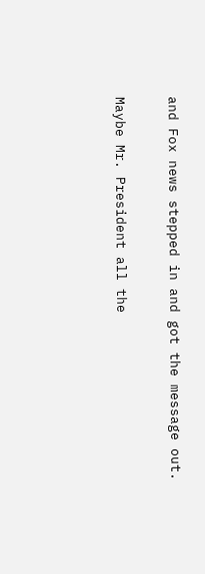and Fox news stepped in and got the message out.

Maybe Mr. President all the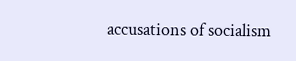accusations of socialism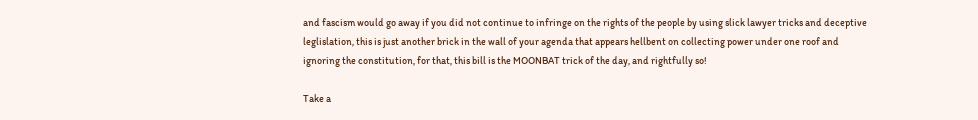and fascism would go away if you did not continue to infringe on the rights of the people by using slick lawyer tricks and deceptive leglislation, this is just another brick in the wall of your agenda that appears hellbent on collecting power under one roof and ignoring the constitution, for that, this bill is the MOONBAT trick of the day, and rightfully so!

Take a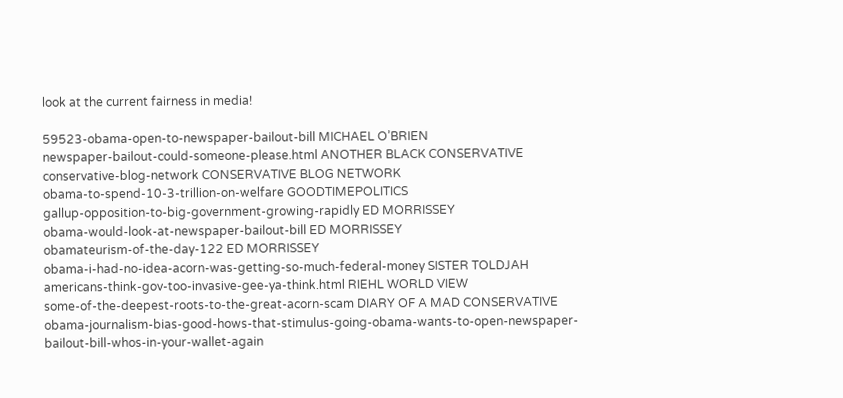look at the current fairness in media!

59523-obama-open-to-newspaper-bailout-bill MICHAEL O’BRIEN
newspaper-bailout-could-someone-please.html ANOTHER BLACK CONSERVATIVE
conservative-blog-network CONSERVATIVE BLOG NETWORK
obama-to-spend-10-3-trillion-on-welfare GOODTIMEPOLITICS
gallup-opposition-to-big-government-growing-rapidly ED MORRISSEY
obama-would-look-at-newspaper-bailout-bill ED MORRISSEY
obamateurism-of-the-day-122 ED MORRISSEY
obama-i-had-no-idea-acorn-was-getting-so-much-federal-money SISTER TOLDJAH
americans-think-gov-too-invasive-gee-ya-think.html RIEHL WORLD VIEW
some-of-the-deepest-roots-to-the-great-acorn-scam DIARY OF A MAD CONSERVATIVE
obama-journalism-bias-good-hows-that-stimulus-going-obama-wants-to-open-newspaper-bailout-bill-whos-in-your-wallet-again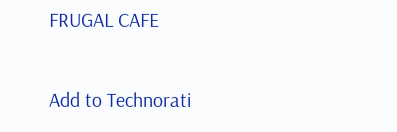FRUGAL CAFE

Add to Technorati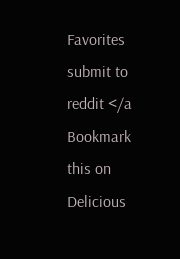Favorites
submit to reddit </a
Bookmark this on Delicious